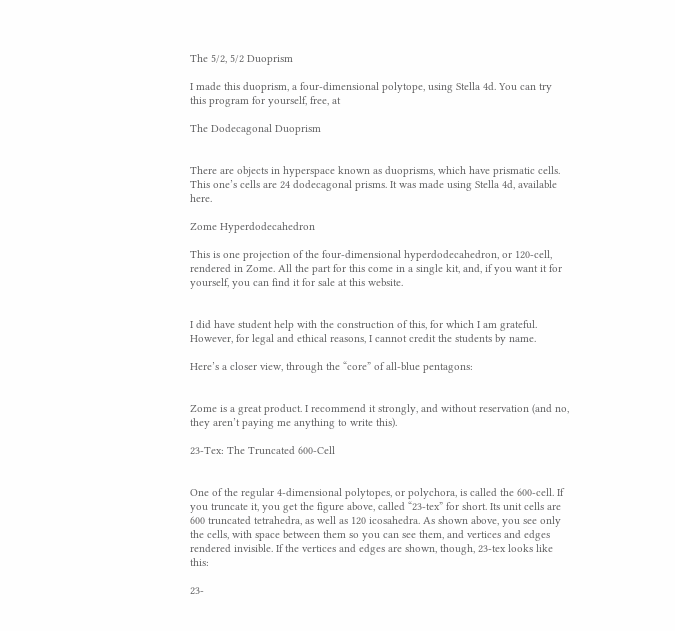The 5/2, 5/2 Duoprism

I made this duoprism, a four-dimensional polytope, using Stella 4d. You can try this program for yourself, free, at

The Dodecagonal Duoprism


There are objects in hyperspace known as duoprisms, which have prismatic cells. This one’s cells are 24 dodecagonal prisms. It was made using Stella 4d, available here.

Zome Hyperdodecahedron

This is one projection of the four-dimensional hyperdodecahedron, or 120-cell, rendered in Zome. All the part for this come in a single kit, and, if you want it for yourself, you can find it for sale at this website.


I did have student help with the construction of this, for which I am grateful. However, for legal and ethical reasons, I cannot credit the students by name.

Here’s a closer view, through the “core” of all-blue pentagons:


Zome is a great product. I recommend it strongly, and without reservation (and no, they aren’t paying me anything to write this).

23-Tex: The Truncated 600-Cell


One of the regular 4-dimensional polytopes, or polychora, is called the 600-cell. If you truncate it, you get the figure above, called “23-tex” for short. Its unit cells are 600 truncated tetrahedra, as well as 120 icosahedra. As shown above, you see only the cells, with space between them so you can see them, and vertices and edges rendered invisible. If the vertices and edges are shown, though, 23-tex looks like this:

23-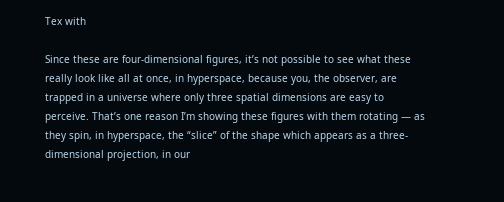Tex with

Since these are four-dimensional figures, it’s not possible to see what these really look like all at once, in hyperspace, because you, the observer, are trapped in a universe where only three spatial dimensions are easy to perceive. That’s one reason I’m showing these figures with them rotating — as they spin, in hyperspace, the “slice” of the shape which appears as a three-dimensional projection, in our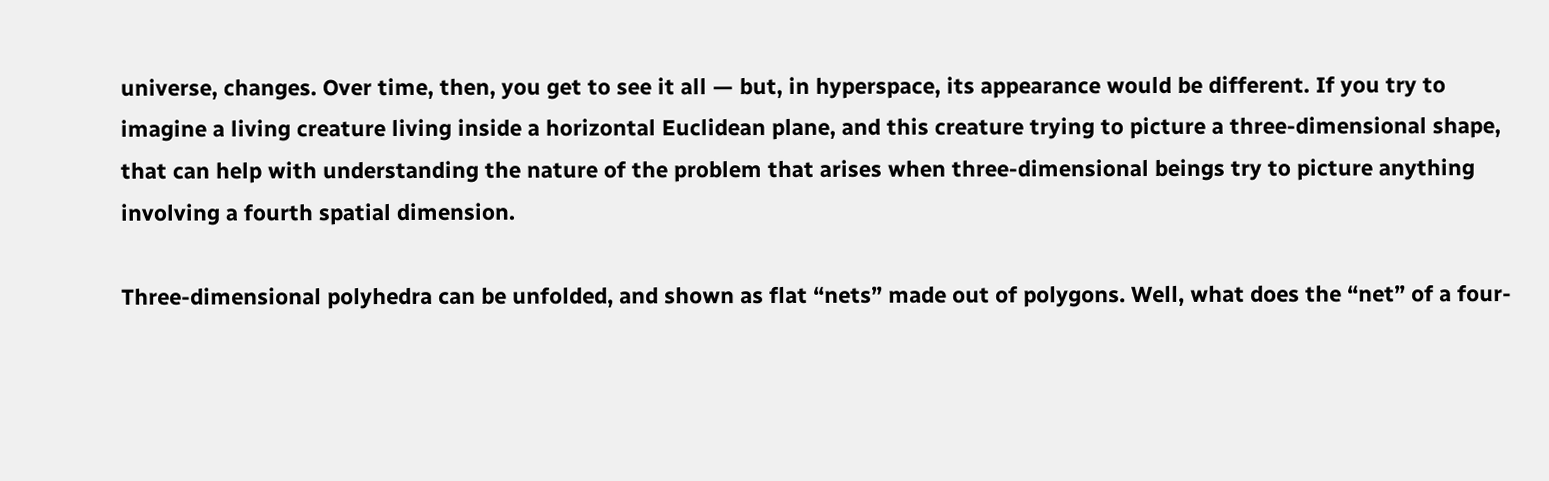universe, changes. Over time, then, you get to see it all — but, in hyperspace, its appearance would be different. If you try to imagine a living creature living inside a horizontal Euclidean plane, and this creature trying to picture a three-dimensional shape, that can help with understanding the nature of the problem that arises when three-dimensional beings try to picture anything involving a fourth spatial dimension.

Three-dimensional polyhedra can be unfolded, and shown as flat “nets” made out of polygons. Well, what does the “net” of a four-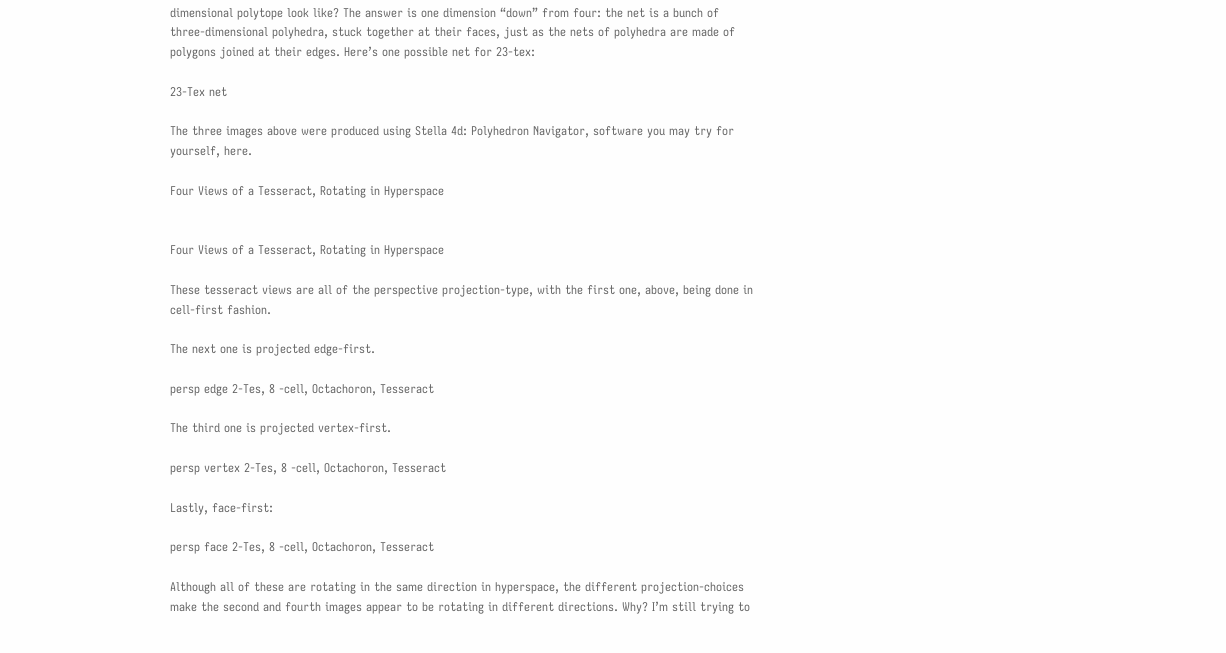dimensional polytope look like? The answer is one dimension “down” from four: the net is a bunch of three-dimensional polyhedra, stuck together at their faces, just as the nets of polyhedra are made of polygons joined at their edges. Here’s one possible net for 23-tex:

23-Tex net

The three images above were produced using Stella 4d: Polyhedron Navigator, software you may try for yourself, here.

Four Views of a Tesseract, Rotating in Hyperspace


Four Views of a Tesseract, Rotating in Hyperspace

These tesseract views are all of the perspective projection-type, with the first one, above, being done in cell-first fashion.

The next one is projected edge-first.

persp edge 2-Tes, 8 -cell, Octachoron, Tesseract

The third one is projected vertex-first.

persp vertex 2-Tes, 8 -cell, Octachoron, Tesseract

Lastly, face-first:

persp face 2-Tes, 8 -cell, Octachoron, Tesseract

Although all of these are rotating in the same direction in hyperspace, the different projection-choices make the second and fourth images appear to be rotating in different directions. Why? I’m still trying to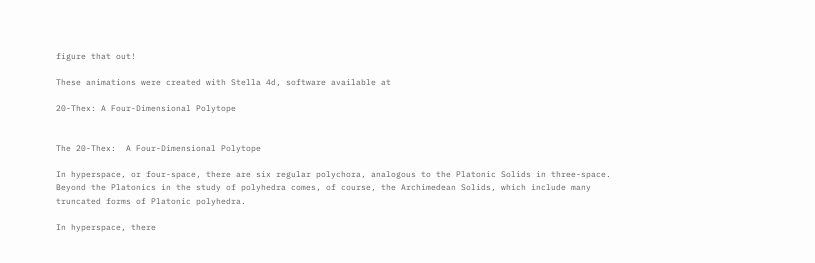figure that out!

These animations were created with Stella 4d, software available at

20-Thex: A Four-Dimensional Polytope


The 20-Thex:  A Four-Dimensional Polytope

In hyperspace, or four-space, there are six regular polychora, analogous to the Platonic Solids in three-space. Beyond the Platonics in the study of polyhedra comes, of course, the Archimedean Solids, which include many truncated forms of Platonic polyhedra.

In hyperspace, there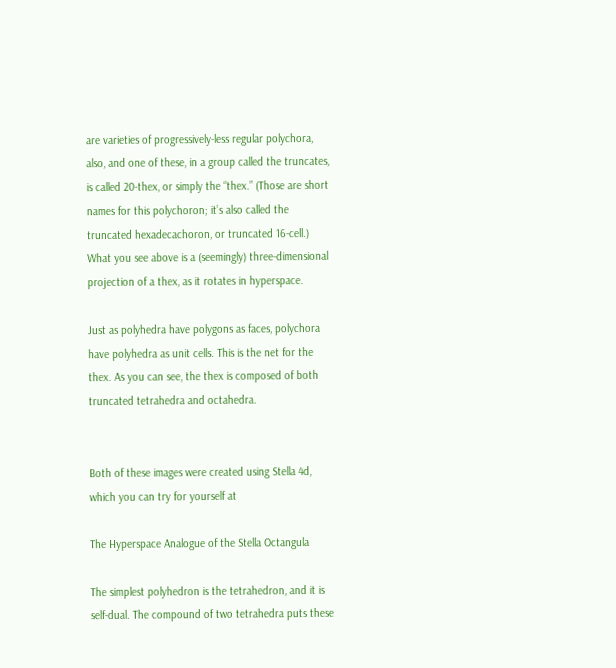are varieties of progressively-less regular polychora, also, and one of these, in a group called the truncates, is called 20-thex, or simply the “thex.” (Those are short names for this polychoron; it’s also called the truncated hexadecachoron, or truncated 16-cell.) What you see above is a (seemingly) three-dimensional projection of a thex, as it rotates in hyperspace.

Just as polyhedra have polygons as faces, polychora have polyhedra as unit cells. This is the net for the thex. As you can see, the thex is composed of both truncated tetrahedra and octahedra.


Both of these images were created using Stella 4d, which you can try for yourself at

The Hyperspace Analogue of the Stella Octangula

The simplest polyhedron is the tetrahedron, and it is self-dual. The compound of two tetrahedra puts these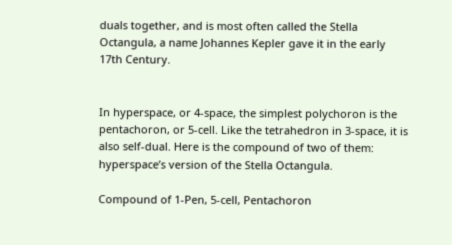duals together, and is most often called the Stella Octangula, a name Johannes Kepler gave it in the early 17th Century.


In hyperspace, or 4-space, the simplest polychoron is the pentachoron, or 5-cell. Like the tetrahedron in 3-space, it is also self-dual. Here is the compound of two of them: hyperspace’s version of the Stella Octangula.

Compound of 1-Pen, 5-cell, Pentachoron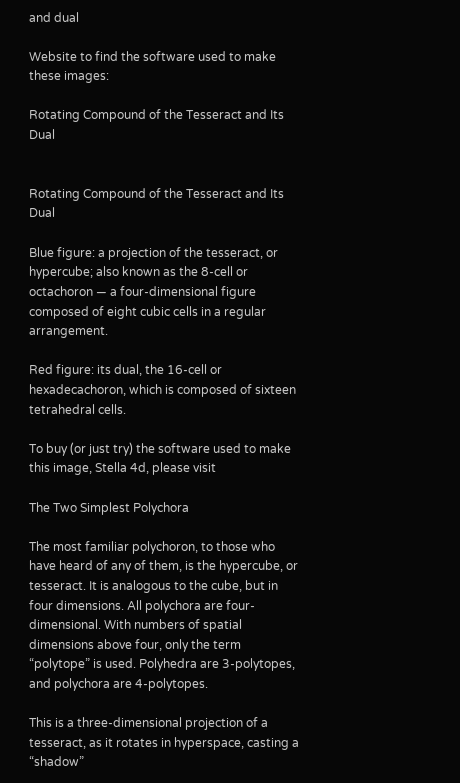and dual

Website to find the software used to make these images:

Rotating Compound of the Tesseract and Its Dual


Rotating Compound of the Tesseract and Its Dual

Blue figure: a projection of the tesseract, or hypercube; also known as the 8-cell or octachoron — a four-dimensional figure composed of eight cubic cells in a regular arrangement.

Red figure: its dual, the 16-cell or hexadecachoron, which is composed of sixteen tetrahedral cells.

To buy (or just try) the software used to make this image, Stella 4d, please visit

The Two Simplest Polychora

The most familiar polychoron, to those who have heard of any of them, is the hypercube, or tesseract. It is analogous to the cube, but in four dimensions. All polychora are four-dimensional. With numbers of spatial dimensions above four, only the term “polytope” is used. Polyhedra are 3-polytopes, and polychora are 4-polytopes.

This is a three-dimensional projection of a tesseract, as it rotates in hyperspace, casting a “shadow”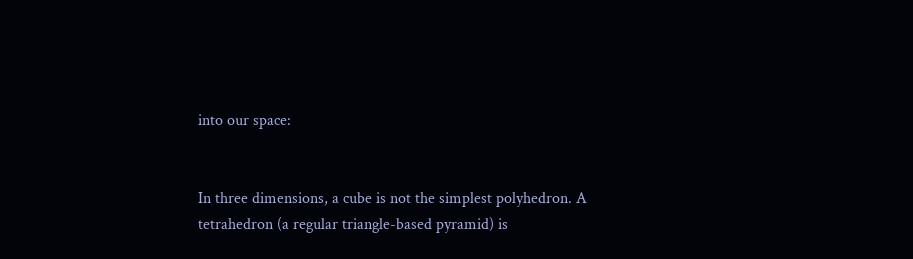into our space:


In three dimensions, a cube is not the simplest polyhedron. A tetrahedron (a regular triangle-based pyramid) is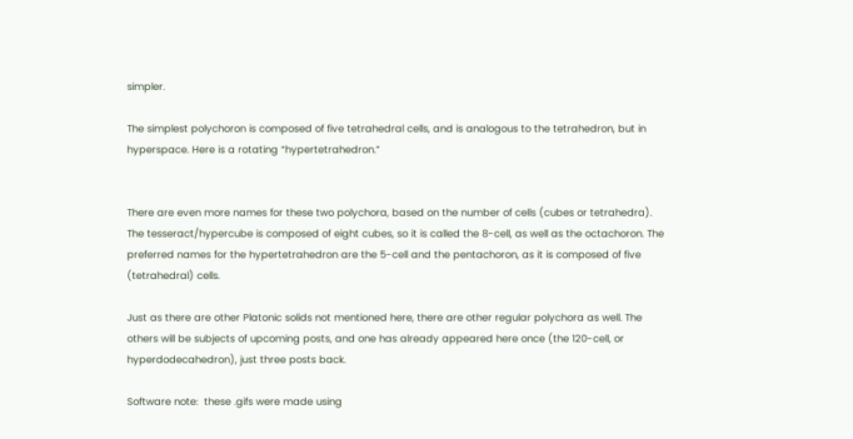simpler.

The simplest polychoron is composed of five tetrahedral cells, and is analogous to the tetrahedron, but in hyperspace. Here is a rotating “hypertetrahedron.”


There are even more names for these two polychora, based on the number of cells (cubes or tetrahedra). The tesseract/hypercube is composed of eight cubes, so it is called the 8-cell, as well as the octachoron. The preferred names for the hypertetrahedron are the 5-cell and the pentachoron, as it is composed of five (tetrahedral) cells.

Just as there are other Platonic solids not mentioned here, there are other regular polychora as well. The others will be subjects of upcoming posts, and one has already appeared here once (the 120-cell, or hyperdodecahedron), just three posts back.

Software note:  these .gifs were made using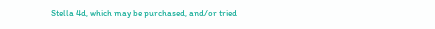Stella 4d, which may be purchased, and/or tried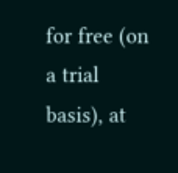for free (on a trial basis), at